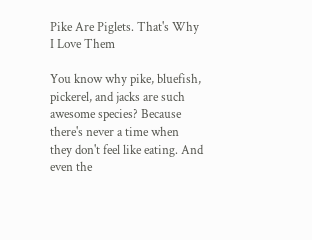Pike Are Piglets. That's Why I Love Them

You know why pike, bluefish, pickerel, and jacks are such awesome species? Because there's never a time when they don't feel like eating. And even the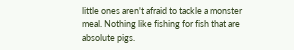little ones aren't afraid to tackle a monster meal. Nothing like fishing for fish that are absolute pigs.